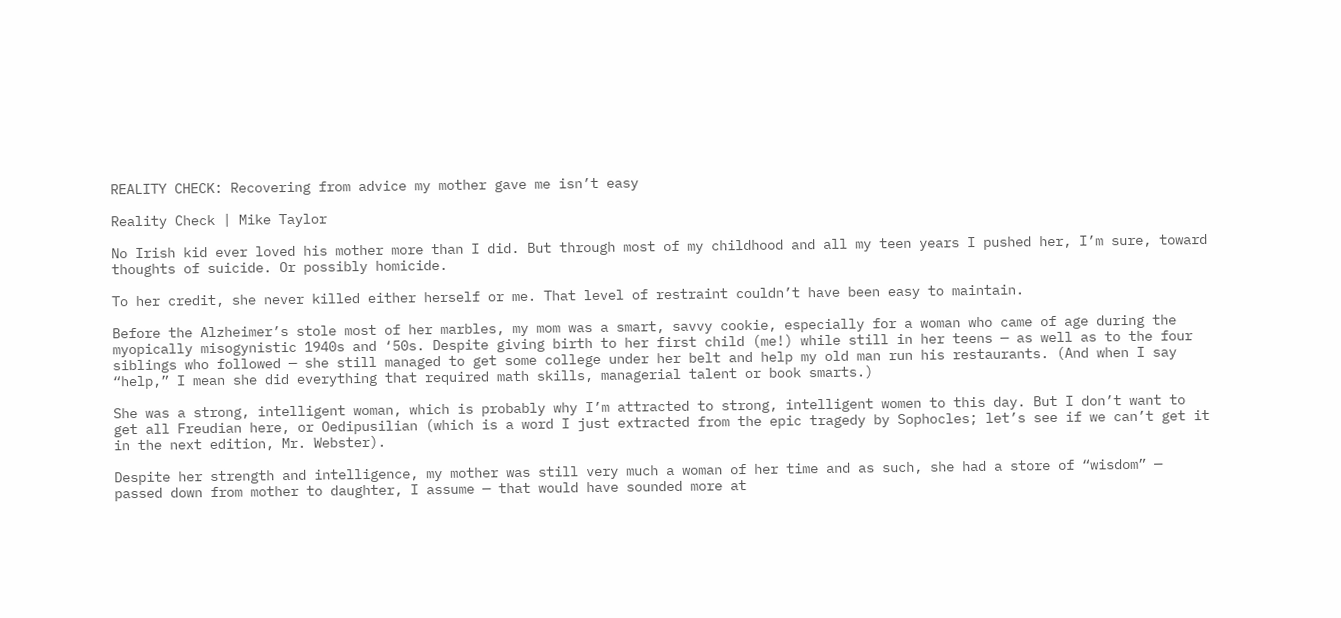REALITY CHECK: Recovering from advice my mother gave me isn’t easy

Reality Check | Mike Taylor

No Irish kid ever loved his mother more than I did. But through most of my childhood and all my teen years I pushed her, I’m sure, toward thoughts of suicide. Or possibly homicide.

To her credit, she never killed either herself or me. That level of restraint couldn’t have been easy to maintain.

Before the Alzheimer’s stole most of her marbles, my mom was a smart, savvy cookie, especially for a woman who came of age during the myopically misogynistic 1940s and ‘50s. Despite giving birth to her first child (me!) while still in her teens — as well as to the four siblings who followed — she still managed to get some college under her belt and help my old man run his restaurants. (And when I say “help,” I mean she did everything that required math skills, managerial talent or book smarts.)

She was a strong, intelligent woman, which is probably why I’m attracted to strong, intelligent women to this day. But I don’t want to get all Freudian here, or Oedipusilian (which is a word I just extracted from the epic tragedy by Sophocles; let’s see if we can’t get it in the next edition, Mr. Webster).

Despite her strength and intelligence, my mother was still very much a woman of her time and as such, she had a store of “wisdom” — passed down from mother to daughter, I assume — that would have sounded more at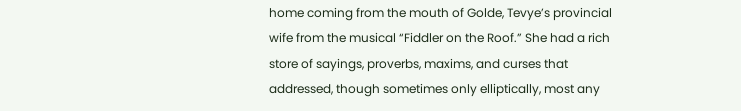home coming from the mouth of Golde, Tevye’s provincial wife from the musical “Fiddler on the Roof.” She had a rich store of sayings, proverbs, maxims, and curses that addressed, though sometimes only elliptically, most any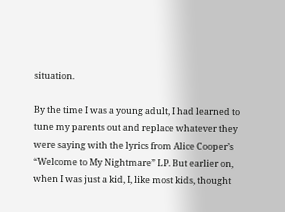situation.

By the time I was a young adult, I had learned to tune my parents out and replace whatever they were saying with the lyrics from Alice Cooper’s “Welcome to My Nightmare” LP. But earlier on, when I was just a kid, I, like most kids, thought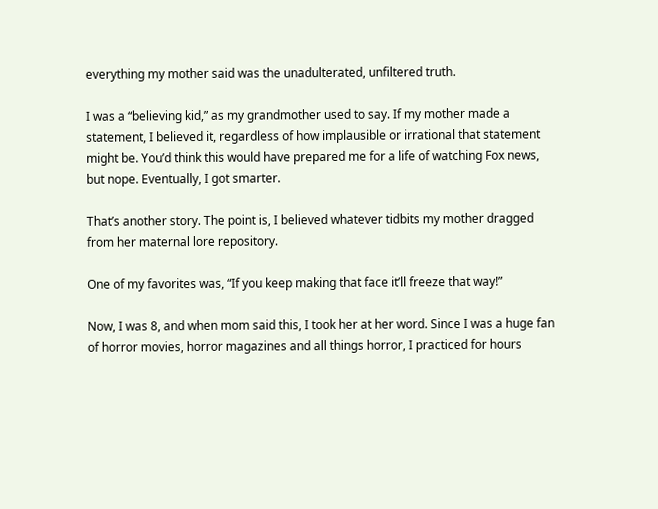everything my mother said was the unadulterated, unfiltered truth.

I was a “believing kid,” as my grandmother used to say. If my mother made a statement, I believed it, regardless of how implausible or irrational that statement might be. You’d think this would have prepared me for a life of watching Fox news, but nope. Eventually, I got smarter.

That’s another story. The point is, I believed whatever tidbits my mother dragged from her maternal lore repository.

One of my favorites was, “If you keep making that face it’ll freeze that way!”

Now, I was 8, and when mom said this, I took her at her word. Since I was a huge fan of horror movies, horror magazines and all things horror, I practiced for hours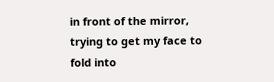in front of the mirror, trying to get my face to fold into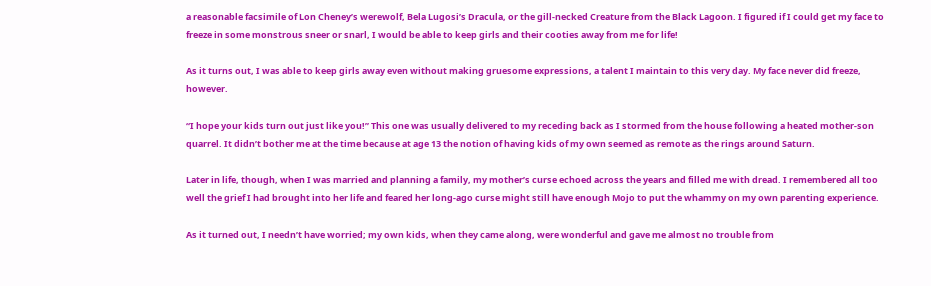a reasonable facsimile of Lon Cheney’s werewolf, Bela Lugosi’s Dracula, or the gill-necked Creature from the Black Lagoon. I figured if I could get my face to freeze in some monstrous sneer or snarl, I would be able to keep girls and their cooties away from me for life!

As it turns out, I was able to keep girls away even without making gruesome expressions, a talent I maintain to this very day. My face never did freeze, however.

“I hope your kids turn out just like you!” This one was usually delivered to my receding back as I stormed from the house following a heated mother-son quarrel. It didn’t bother me at the time because at age 13 the notion of having kids of my own seemed as remote as the rings around Saturn.

Later in life, though, when I was married and planning a family, my mother’s curse echoed across the years and filled me with dread. I remembered all too well the grief I had brought into her life and feared her long-ago curse might still have enough Mojo to put the whammy on my own parenting experience.

As it turned out, I needn’t have worried; my own kids, when they came along, were wonderful and gave me almost no trouble from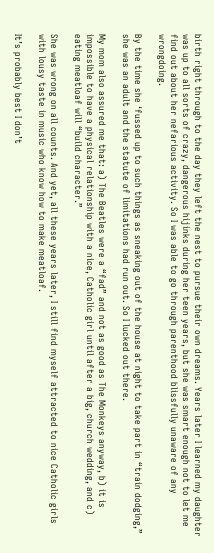birth right through to the day they left the nest to pursue their own dreams. Years later I learned my daughter was up to all sorts of crazy, dangerous hijinks during her teen years, but she was smart enough not to let me find out about her nefarious activity. So I was able to go through parenthood blissfully unaware of any wrongdoing.

By the time she ‘fussed up to such things as sneaking out of the house at night to take part in “train dodging,” she was an adult and the statute of limitations had run out. So I lucked out there.

My mom also assured me that: a) The Beatles were a “fad” and not as good as The Monkeys anyway, b) it is impossible to have a physical relationship with a nice, Catholic girl until after a big, church wedding, and c) eating meatloaf will “build character.”

She was wrong on all counts. And yet, all these years later, I still find myself attracted to nice Catholic girls with lousy taste in music who know how to make meatloaf.

It’s probably best I don’t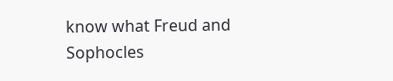know what Freud and Sophocles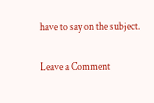have to say on the subject.

Leave a Comment